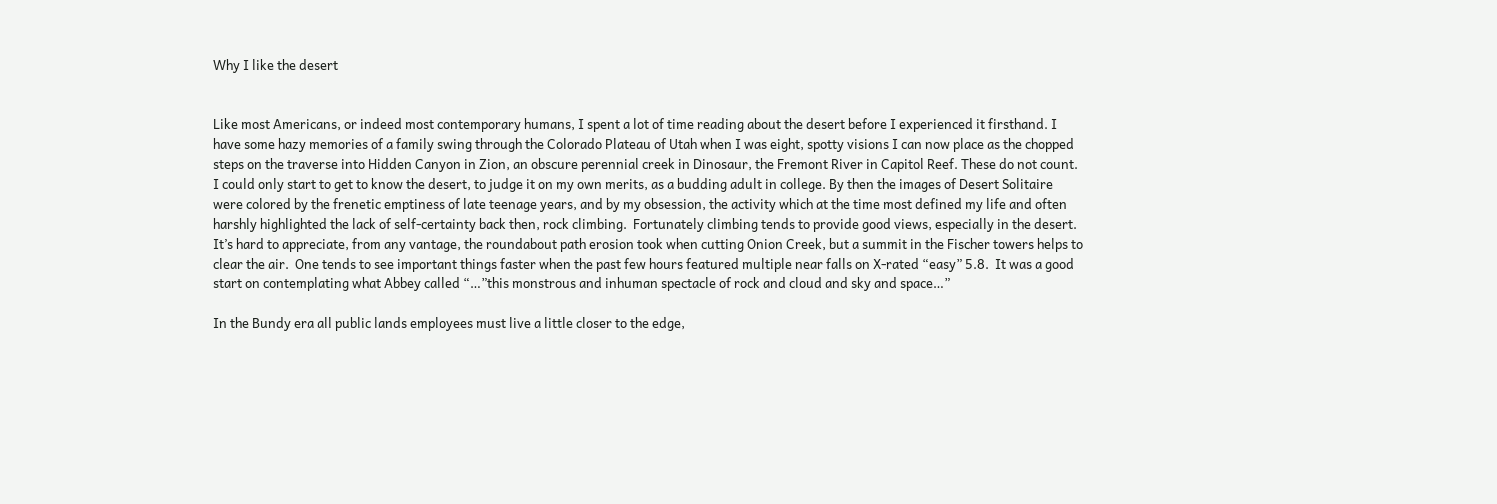Why I like the desert


Like most Americans, or indeed most contemporary humans, I spent a lot of time reading about the desert before I experienced it firsthand. I have some hazy memories of a family swing through the Colorado Plateau of Utah when I was eight, spotty visions I can now place as the chopped steps on the traverse into Hidden Canyon in Zion, an obscure perennial creek in Dinosaur, the Fremont River in Capitol Reef. These do not count. I could only start to get to know the desert, to judge it on my own merits, as a budding adult in college. By then the images of Desert Solitaire were colored by the frenetic emptiness of late teenage years, and by my obsession, the activity which at the time most defined my life and often harshly highlighted the lack of self-certainty back then, rock climbing.  Fortunately climbing tends to provide good views, especially in the desert.  It’s hard to appreciate, from any vantage, the roundabout path erosion took when cutting Onion Creek, but a summit in the Fischer towers helps to clear the air.  One tends to see important things faster when the past few hours featured multiple near falls on X-rated “easy” 5.8.  It was a good start on contemplating what Abbey called “…”this monstrous and inhuman spectacle of rock and cloud and sky and space…”

In the Bundy era all public lands employees must live a little closer to the edge,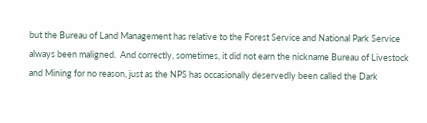but the Bureau of Land Management has relative to the Forest Service and National Park Service always been maligned.  And correctly, sometimes, it did not earn the nickname Bureau of Livestock and Mining for no reason, just as the NPS has occasionally deservedly been called the Dark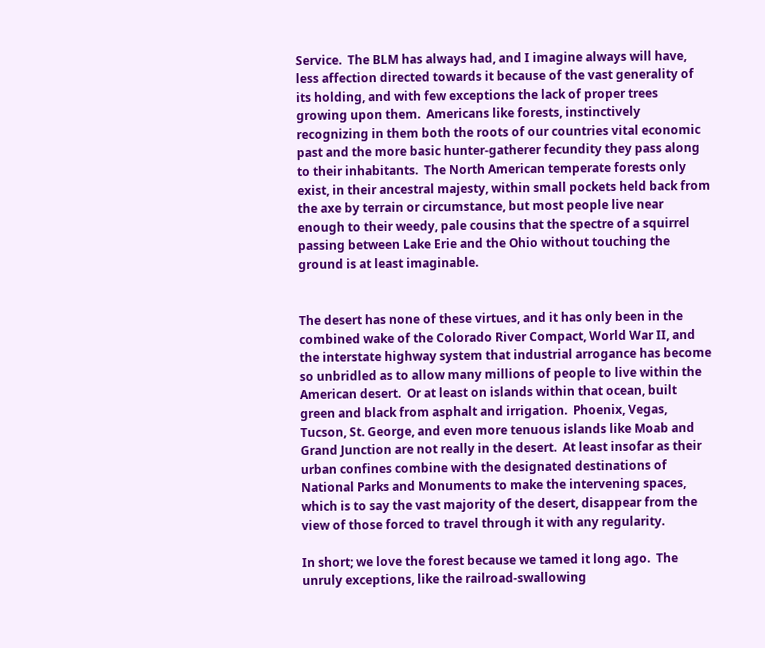Service.  The BLM has always had, and I imagine always will have, less affection directed towards it because of the vast generality of its holding, and with few exceptions the lack of proper trees growing upon them.  Americans like forests, instinctively recognizing in them both the roots of our countries vital economic past and the more basic hunter-gatherer fecundity they pass along to their inhabitants.  The North American temperate forests only exist, in their ancestral majesty, within small pockets held back from the axe by terrain or circumstance, but most people live near enough to their weedy, pale cousins that the spectre of a squirrel passing between Lake Erie and the Ohio without touching the ground is at least imaginable.


The desert has none of these virtues, and it has only been in the combined wake of the Colorado River Compact, World War II, and the interstate highway system that industrial arrogance has become so unbridled as to allow many millions of people to live within the American desert.  Or at least on islands within that ocean, built green and black from asphalt and irrigation.  Phoenix, Vegas, Tucson, St. George, and even more tenuous islands like Moab and Grand Junction are not really in the desert.  At least insofar as their urban confines combine with the designated destinations of National Parks and Monuments to make the intervening spaces, which is to say the vast majority of the desert, disappear from the view of those forced to travel through it with any regularity.

In short; we love the forest because we tamed it long ago.  The unruly exceptions, like the railroad-swallowing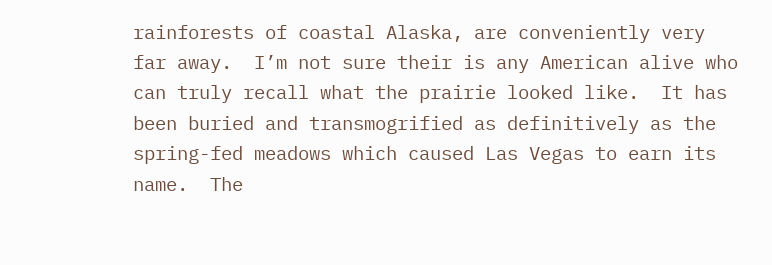rainforests of coastal Alaska, are conveniently very far away.  I’m not sure their is any American alive who can truly recall what the prairie looked like.  It has been buried and transmogrified as definitively as the spring-fed meadows which caused Las Vegas to earn its name.  The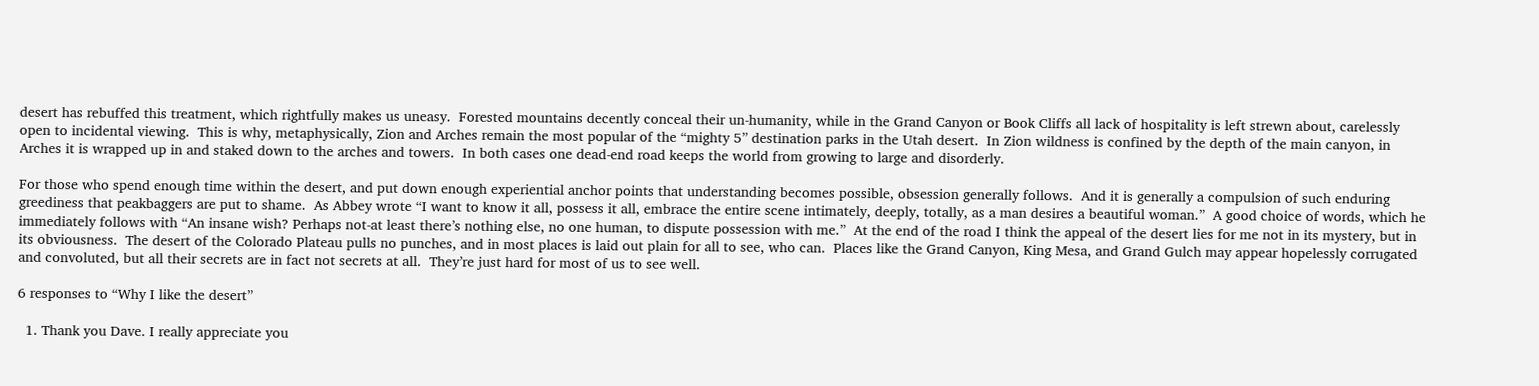desert has rebuffed this treatment, which rightfully makes us uneasy.  Forested mountains decently conceal their un-humanity, while in the Grand Canyon or Book Cliffs all lack of hospitality is left strewn about, carelessly open to incidental viewing.  This is why, metaphysically, Zion and Arches remain the most popular of the “mighty 5” destination parks in the Utah desert.  In Zion wildness is confined by the depth of the main canyon, in Arches it is wrapped up in and staked down to the arches and towers.  In both cases one dead-end road keeps the world from growing to large and disorderly.

For those who spend enough time within the desert, and put down enough experiential anchor points that understanding becomes possible, obsession generally follows.  And it is generally a compulsion of such enduring greediness that peakbaggers are put to shame.  As Abbey wrote “I want to know it all, possess it all, embrace the entire scene intimately, deeply, totally, as a man desires a beautiful woman.”  A good choice of words, which he immediately follows with “An insane wish? Perhaps not-at least there’s nothing else, no one human, to dispute possession with me.”  At the end of the road I think the appeal of the desert lies for me not in its mystery, but in its obviousness.  The desert of the Colorado Plateau pulls no punches, and in most places is laid out plain for all to see, who can.  Places like the Grand Canyon, King Mesa, and Grand Gulch may appear hopelessly corrugated and convoluted, but all their secrets are in fact not secrets at all.  They’re just hard for most of us to see well.

6 responses to “Why I like the desert”

  1. Thank you Dave. I really appreciate you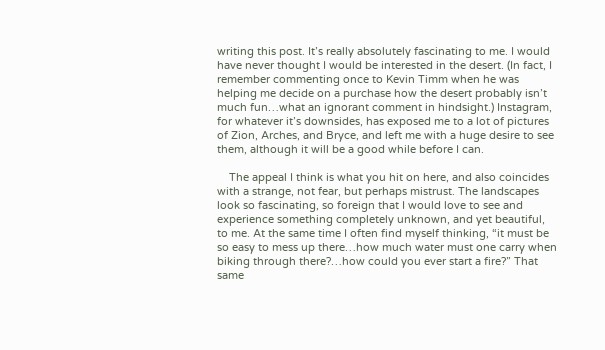writing this post. It’s really absolutely fascinating to me. I would have never thought I would be interested in the desert. (In fact, I remember commenting once to Kevin Timm when he was helping me decide on a purchase how the desert probably isn’t much fun…what an ignorant comment in hindsight.) Instagram, for whatever it’s downsides, has exposed me to a lot of pictures of Zion, Arches, and Bryce, and left me with a huge desire to see them, although it will be a good while before I can.

    The appeal I think is what you hit on here, and also coincides with a strange, not fear, but perhaps mistrust. The landscapes look so fascinating, so foreign that I would love to see and experience something completely unknown, and yet beautiful, to me. At the same time I often find myself thinking, “it must be so easy to mess up there…how much water must one carry when biking through there?…how could you ever start a fire?” That same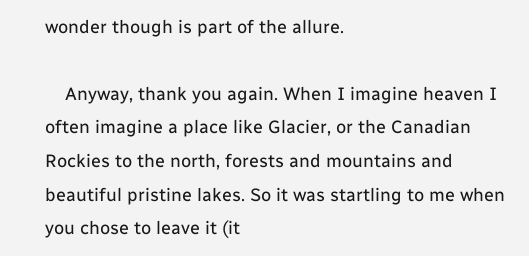wonder though is part of the allure.

    Anyway, thank you again. When I imagine heaven I often imagine a place like Glacier, or the Canadian Rockies to the north, forests and mountains and beautiful pristine lakes. So it was startling to me when you chose to leave it (it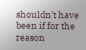shouldn’t have been if for the reason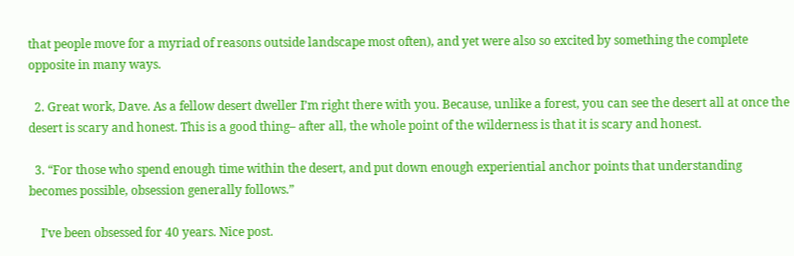that people move for a myriad of reasons outside landscape most often), and yet were also so excited by something the complete opposite in many ways.

  2. Great work, Dave. As a fellow desert dweller I’m right there with you. Because, unlike a forest, you can see the desert all at once the desert is scary and honest. This is a good thing– after all, the whole point of the wilderness is that it is scary and honest.

  3. “For those who spend enough time within the desert, and put down enough experiential anchor points that understanding becomes possible, obsession generally follows.”

    I’ve been obsessed for 40 years. Nice post.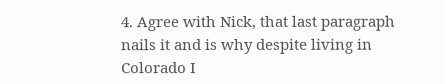4. Agree with Nick, that last paragraph nails it and is why despite living in Colorado I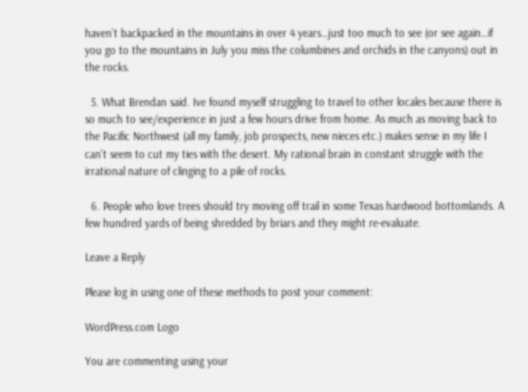haven’t backpacked in the mountains in over 4 years…just too much to see (or see again…if you go to the mountains in July you miss the columbines and orchids in the canyons) out in the rocks.

  5. What Brendan said. Ive found myself struggling to travel to other locales because there is so much to see/experience in just a few hours drive from home. As much as moving back to the Pacific Northwest (all my family, job prospects, new nieces etc.) makes sense in my life I can’t seem to cut my ties with the desert. My rational brain in constant struggle with the irrational nature of clinging to a pile of rocks.

  6. People who love trees should try moving off trail in some Texas hardwood bottomlands. A few hundred yards of being shredded by briars and they might re-evaluate.

Leave a Reply

Please log in using one of these methods to post your comment:

WordPress.com Logo

You are commenting using your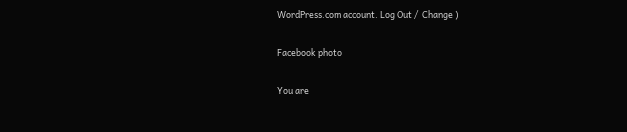WordPress.com account. Log Out /  Change )

Facebook photo

You are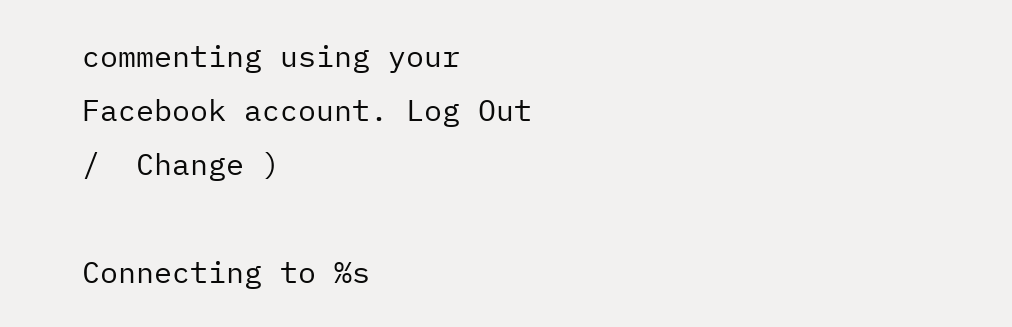commenting using your Facebook account. Log Out /  Change )

Connecting to %s